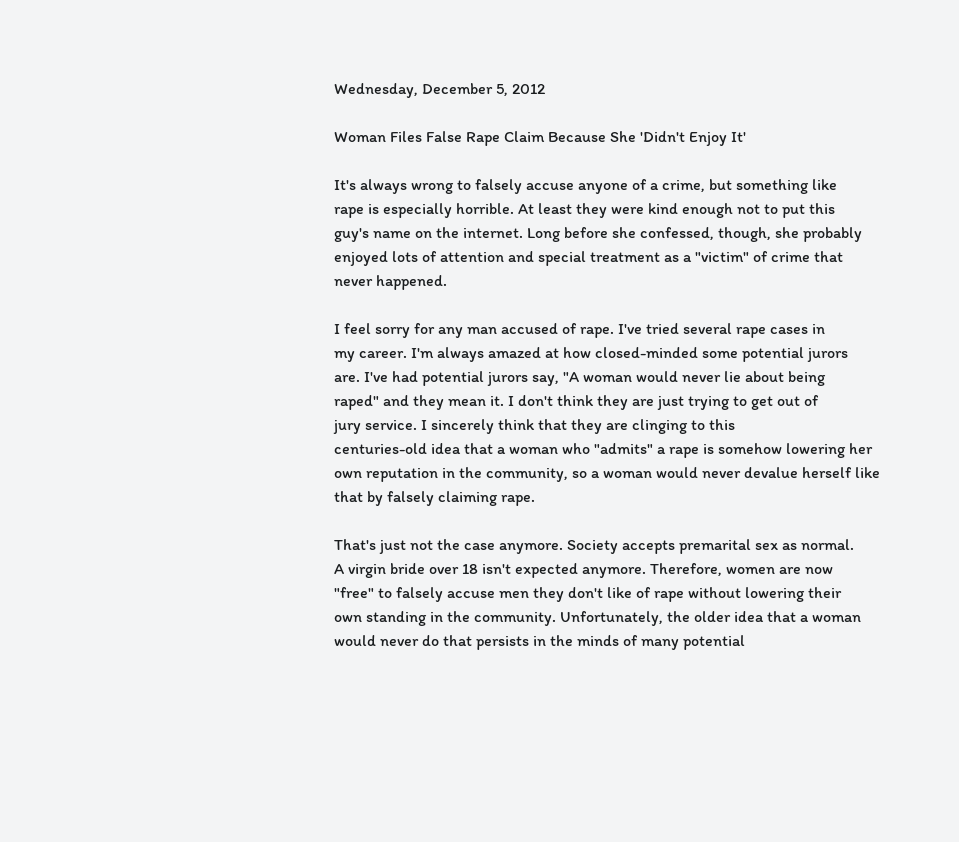Wednesday, December 5, 2012

Woman Files False Rape Claim Because She 'Didn't Enjoy It'

It's always wrong to falsely accuse anyone of a crime, but something like
rape is especially horrible. At least they were kind enough not to put this
guy's name on the internet. Long before she confessed, though, she probably
enjoyed lots of attention and special treatment as a "victim" of crime that
never happened.

I feel sorry for any man accused of rape. I've tried several rape cases in
my career. I'm always amazed at how closed-minded some potential jurors
are. I've had potential jurors say, "A woman would never lie about being
raped" and they mean it. I don't think they are just trying to get out of
jury service. I sincerely think that they are clinging to this
centuries-old idea that a woman who "admits" a rape is somehow lowering her
own reputation in the community, so a woman would never devalue herself like
that by falsely claiming rape.

That's just not the case anymore. Society accepts premarital sex as normal.
A virgin bride over 18 isn't expected anymore. Therefore, women are now
"free" to falsely accuse men they don't like of rape without lowering their
own standing in the community. Unfortunately, the older idea that a woman
would never do that persists in the minds of many potential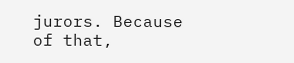jurors. Because
of that,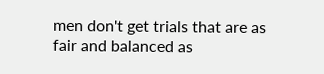men don't get trials that are as fair and balanced as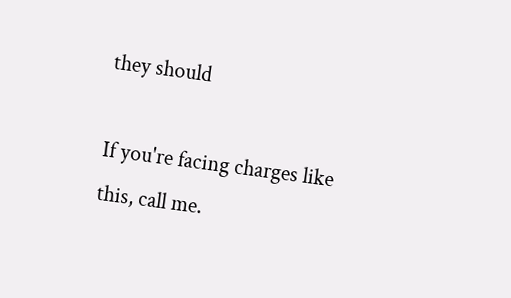they should

If you're facing charges like this, call me.